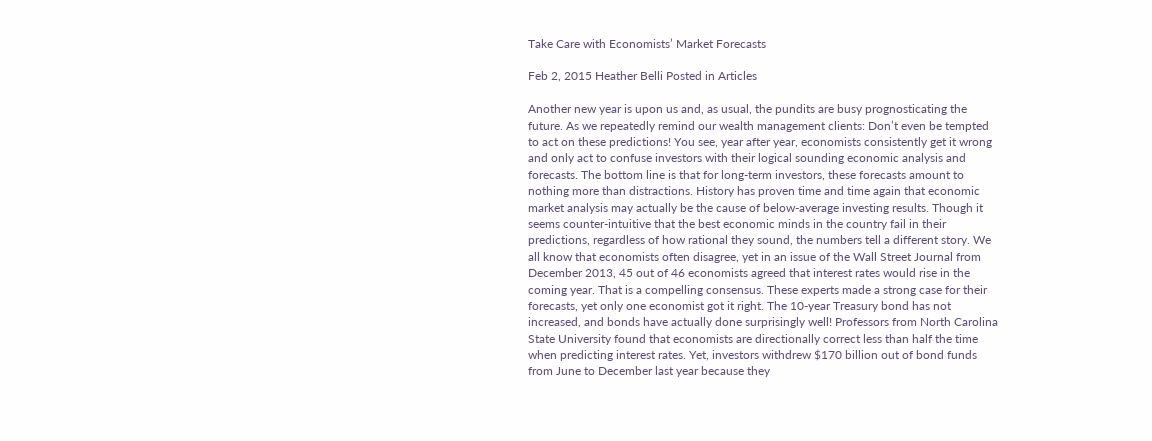Take Care with Economists’ Market Forecasts

Feb 2, 2015 Heather Belli Posted in Articles

Another new year is upon us and, as usual, the pundits are busy prognosticating the future. As we repeatedly remind our wealth management clients: Don’t even be tempted to act on these predictions! You see, year after year, economists consistently get it wrong and only act to confuse investors with their logical sounding economic analysis and forecasts. The bottom line is that for long-term investors, these forecasts amount to nothing more than distractions. History has proven time and time again that economic market analysis may actually be the cause of below-average investing results. Though it seems counter-intuitive that the best economic minds in the country fail in their predictions, regardless of how rational they sound, the numbers tell a different story. We all know that economists often disagree, yet in an issue of the Wall Street Journal from December 2013, 45 out of 46 economists agreed that interest rates would rise in the coming year. That is a compelling consensus. These experts made a strong case for their forecasts, yet only one economist got it right. The 10-year Treasury bond has not increased, and bonds have actually done surprisingly well! Professors from North Carolina State University found that economists are directionally correct less than half the time when predicting interest rates. Yet, investors withdrew $170 billion out of bond funds from June to December last year because they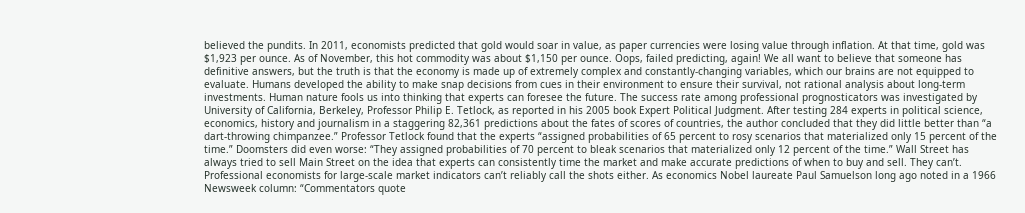believed the pundits. In 2011, economists predicted that gold would soar in value, as paper currencies were losing value through inflation. At that time, gold was $1,923 per ounce. As of November, this hot commodity was about $1,150 per ounce. Oops, failed predicting, again! We all want to believe that someone has definitive answers, but the truth is that the economy is made up of extremely complex and constantly-changing variables, which our brains are not equipped to evaluate. Humans developed the ability to make snap decisions from cues in their environment to ensure their survival, not rational analysis about long-term investments. Human nature fools us into thinking that experts can foresee the future. The success rate among professional prognosticators was investigated by University of California, Berkeley, Professor Philip E. Tetlock, as reported in his 2005 book Expert Political Judgment. After testing 284 experts in political science, economics, history and journalism in a staggering 82,361 predictions about the fates of scores of countries, the author concluded that they did little better than “a dart-throwing chimpanzee.” Professor Tetlock found that the experts “assigned probabilities of 65 percent to rosy scenarios that materialized only 15 percent of the time.” Doomsters did even worse: “They assigned probabilities of 70 percent to bleak scenarios that materialized only 12 percent of the time.” Wall Street has always tried to sell Main Street on the idea that experts can consistently time the market and make accurate predictions of when to buy and sell. They can’t. Professional economists for large-scale market indicators can’t reliably call the shots either. As economics Nobel laureate Paul Samuelson long ago noted in a 1966 Newsweek column: “Commentators quote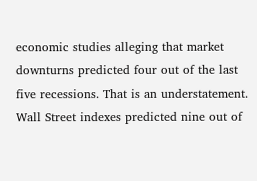economic studies alleging that market downturns predicted four out of the last five recessions. That is an understatement. Wall Street indexes predicted nine out of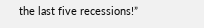the last five recessions!”